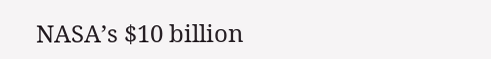NASA’s $10 billion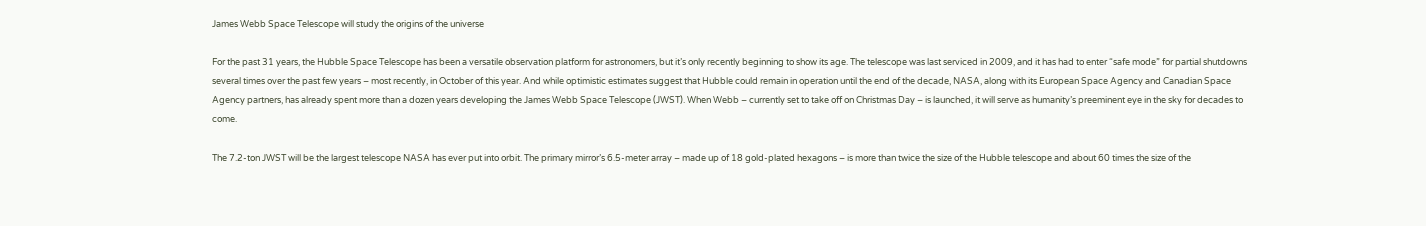James Webb Space Telescope will study the origins of the universe

For the past 31 years, the Hubble Space Telescope has been a versatile observation platform for astronomers, but it’s only recently beginning to show its age. The telescope was last serviced in 2009, and it has had to enter “safe mode” for partial shutdowns several times over the past few years – most recently, in October of this year. And while optimistic estimates suggest that Hubble could remain in operation until the end of the decade, NASA, along with its European Space Agency and Canadian Space Agency partners, has already spent more than a dozen years developing the James Webb Space Telescope (JWST). When Webb – currently set to take off on Christmas Day – is launched, it will serve as humanity’s preeminent eye in the sky for decades to come.

The 7.2-ton JWST will be the largest telescope NASA has ever put into orbit. The primary mirror’s 6.5-meter array – made up of 18 gold-plated hexagons – is more than twice the size of the Hubble telescope and about 60 times the size of the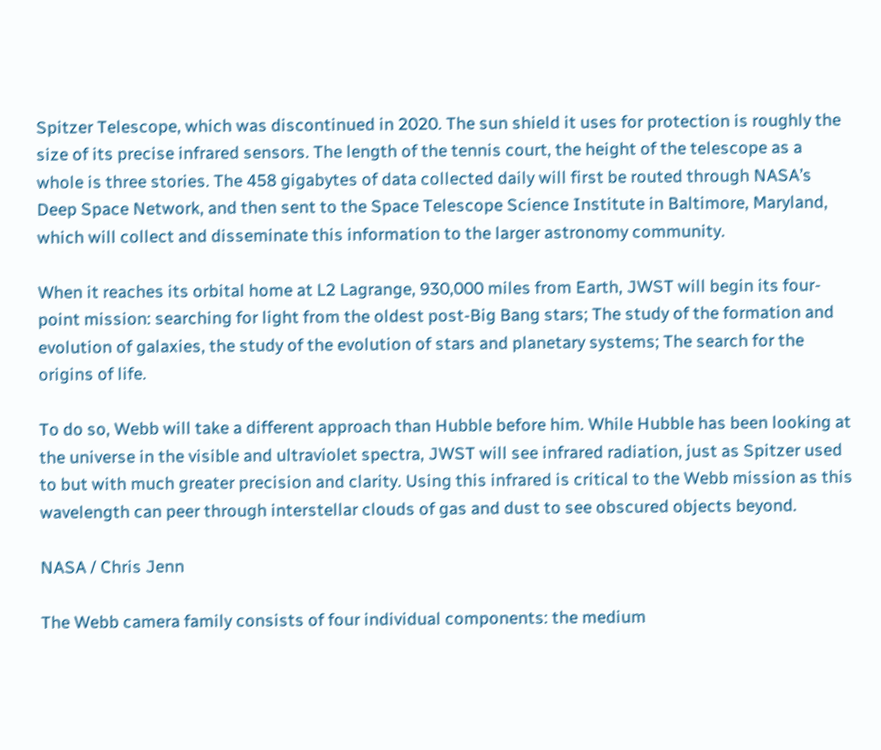Spitzer Telescope, which was discontinued in 2020. The sun shield it uses for protection is roughly the size of its precise infrared sensors. The length of the tennis court, the height of the telescope as a whole is three stories. The 458 gigabytes of data collected daily will first be routed through NASA’s Deep Space Network, and then sent to the Space Telescope Science Institute in Baltimore, Maryland, which will collect and disseminate this information to the larger astronomy community.

When it reaches its orbital home at L2 Lagrange, 930,000 miles from Earth, JWST will begin its four-point mission: searching for light from the oldest post-Big Bang stars; The study of the formation and evolution of galaxies, the study of the evolution of stars and planetary systems; The search for the origins of life.

To do so, Webb will take a different approach than Hubble before him. While Hubble has been looking at the universe in the visible and ultraviolet spectra, JWST will see infrared radiation, just as Spitzer used to but with much greater precision and clarity. Using this infrared is critical to the Webb mission as this wavelength can peer through interstellar clouds of gas and dust to see obscured objects beyond.

NASA / Chris Jenn

The Webb camera family consists of four individual components: the medium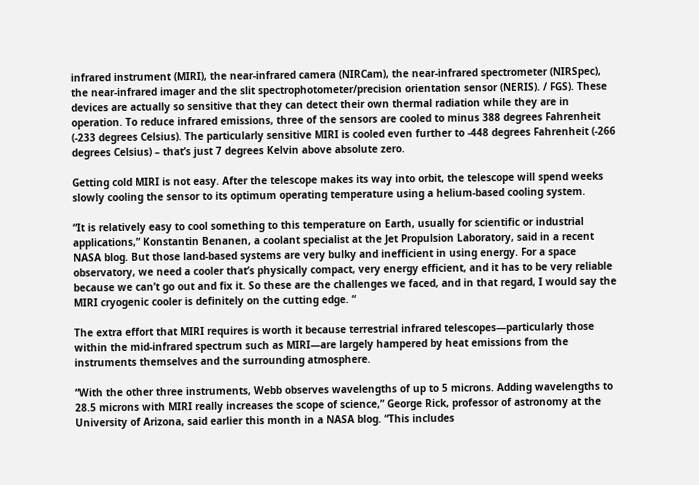infrared instrument (MIRI), the near-infrared camera (NIRCam), the near-infrared spectrometer (NIRSpec), the near-infrared imager and the slit spectrophotometer/precision orientation sensor (NERIS). / FGS). These devices are actually so sensitive that they can detect their own thermal radiation while they are in operation. To reduce infrared emissions, three of the sensors are cooled to minus 388 degrees Fahrenheit (-233 degrees Celsius). The particularly sensitive MIRI is cooled even further to -448 degrees Fahrenheit (-266 degrees Celsius) – that’s just 7 degrees Kelvin above absolute zero.

Getting cold MIRI is not easy. After the telescope makes its way into orbit, the telescope will spend weeks slowly cooling the sensor to its optimum operating temperature using a helium-based cooling system.

“It is relatively easy to cool something to this temperature on Earth, usually for scientific or industrial applications,” Konstantin Benanen, a coolant specialist at the Jet Propulsion Laboratory, said in a recent NASA blog. But those land-based systems are very bulky and inefficient in using energy. For a space observatory, we need a cooler that’s physically compact, very energy efficient, and it has to be very reliable because we can’t go out and fix it. So these are the challenges we faced, and in that regard, I would say the MIRI cryogenic cooler is definitely on the cutting edge. “

The extra effort that MIRI requires is worth it because terrestrial infrared telescopes—particularly those within the mid-infrared spectrum such as MIRI—are largely hampered by heat emissions from the instruments themselves and the surrounding atmosphere.

“With the other three instruments, Webb observes wavelengths of up to 5 microns. Adding wavelengths to 28.5 microns with MIRI really increases the scope of science,” George Rick, professor of astronomy at the University of Arizona, said earlier this month in a NASA blog. “This includes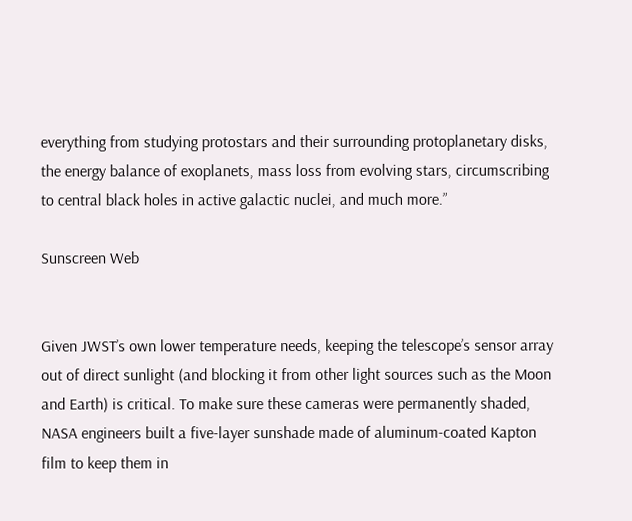everything from studying protostars and their surrounding protoplanetary disks, the energy balance of exoplanets, mass loss from evolving stars, circumscribing to central black holes in active galactic nuclei, and much more.”

Sunscreen Web


Given JWST’s own lower temperature needs, keeping the telescope’s sensor array out of direct sunlight (and blocking it from other light sources such as the Moon and Earth) is critical. To make sure these cameras were permanently shaded, NASA engineers built a five-layer sunshade made of aluminum-coated Kapton film to keep them in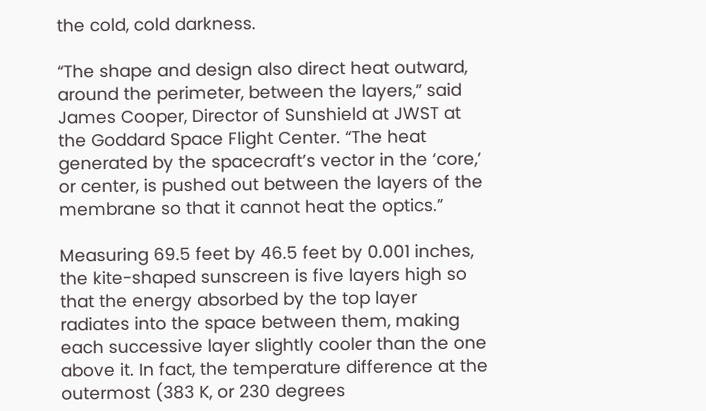the cold, cold darkness.

“The shape and design also direct heat outward, around the perimeter, between the layers,” said James Cooper, Director of Sunshield at JWST at the Goddard Space Flight Center. “The heat generated by the spacecraft’s vector in the ‘core,’ or center, is pushed out between the layers of the membrane so that it cannot heat the optics.”

Measuring 69.5 feet by 46.5 feet by 0.001 inches, the kite-shaped sunscreen is five layers high so that the energy absorbed by the top layer radiates into the space between them, making each successive layer slightly cooler than the one above it. In fact, the temperature difference at the outermost (383 K, or 230 degrees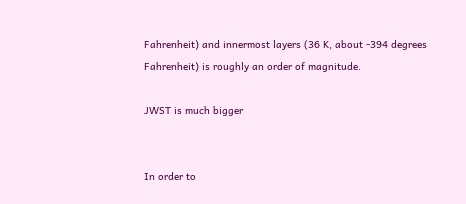Fahrenheit) and innermost layers (36 K, about -394 degrees Fahrenheit) is roughly an order of magnitude.

JWST is much bigger


In order to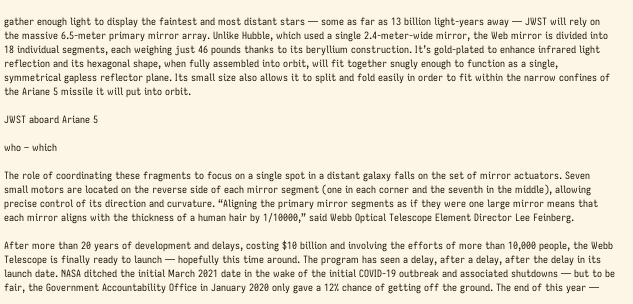gather enough light to display the faintest and most distant stars — some as far as 13 billion light-years away — JWST will rely on the massive 6.5-meter primary mirror array. Unlike Hubble, which used a single 2.4-meter-wide mirror, the Web mirror is divided into 18 individual segments, each weighing just 46 pounds thanks to its beryllium construction. It’s gold-plated to enhance infrared light reflection and its hexagonal shape, when fully assembled into orbit, will fit together snugly enough to function as a single, symmetrical gapless reflector plane. Its small size also allows it to split and fold easily in order to fit within the narrow confines of the Ariane 5 missile it will put into orbit.

JWST aboard Ariane 5

who – which

The role of coordinating these fragments to focus on a single spot in a distant galaxy falls on the set of mirror actuators. Seven small motors are located on the reverse side of each mirror segment (one in each corner and the seventh in the middle), allowing precise control of its direction and curvature. “Aligning the primary mirror segments as if they were one large mirror means that each mirror aligns with the thickness of a human hair by 1/10000,” said Webb Optical Telescope Element Director Lee Feinberg.

After more than 20 years of development and delays, costing $10 billion and involving the efforts of more than 10,000 people, the Webb Telescope is finally ready to launch — hopefully this time around. The program has seen a delay, after a delay, after the delay in its launch date. NASA ditched the initial March 2021 date in the wake of the initial COVID-19 outbreak and associated shutdowns — but to be fair, the Government Accountability Office in January 2020 only gave a 12% chance of getting off the ground. The end of this year —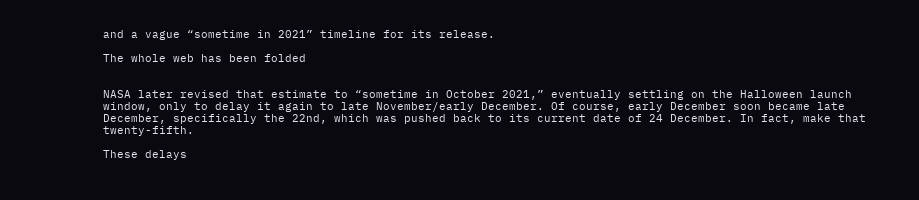and a vague “sometime in 2021” timeline for its release.

The whole web has been folded


NASA later revised that estimate to “sometime in October 2021,” eventually settling on the Halloween launch window, only to delay it again to late November/early December. Of course, early December soon became late December, specifically the 22nd, which was pushed back to its current date of 24 December. In fact, make that twenty-fifth.

These delays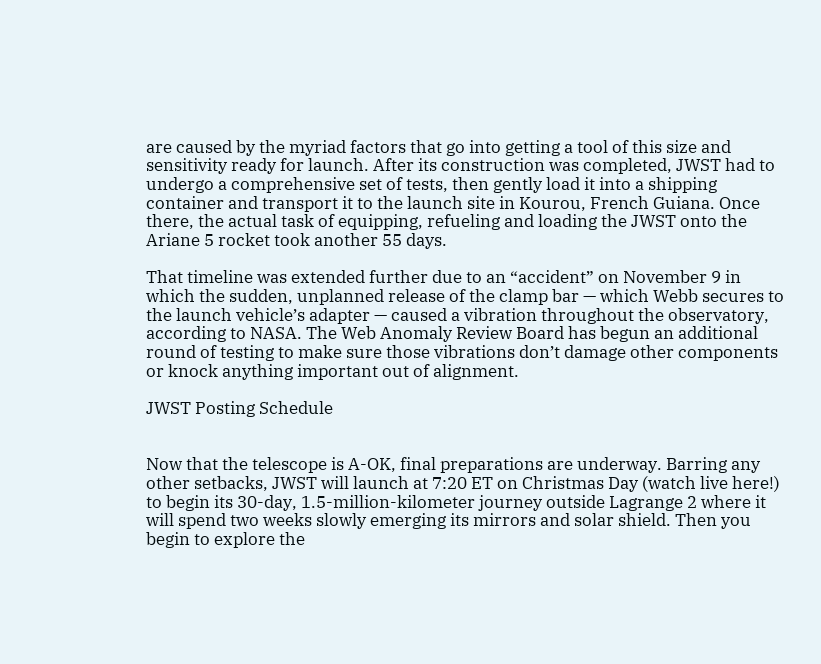are caused by the myriad factors that go into getting a tool of this size and sensitivity ready for launch. After its construction was completed, JWST had to undergo a comprehensive set of tests, then gently load it into a shipping container and transport it to the launch site in Kourou, French Guiana. Once there, the actual task of equipping, refueling and loading the JWST onto the Ariane 5 rocket took another 55 days.

That timeline was extended further due to an “accident” on November 9 in which the sudden, unplanned release of the clamp bar — which Webb secures to the launch vehicle’s adapter — caused a vibration throughout the observatory, according to NASA. The Web Anomaly Review Board has begun an additional round of testing to make sure those vibrations don’t damage other components or knock anything important out of alignment.

JWST Posting Schedule


Now that the telescope is A-OK, final preparations are underway. Barring any other setbacks, JWST will launch at 7:20 ET on Christmas Day (watch live here!) to begin its 30-day, 1.5-million-kilometer journey outside Lagrange 2 where it will spend two weeks slowly emerging its mirrors and solar shield. Then you begin to explore the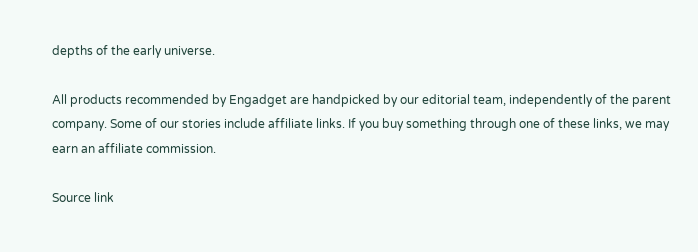depths of the early universe.

All products recommended by Engadget are handpicked by our editorial team, independently of the parent company. Some of our stories include affiliate links. If you buy something through one of these links, we may earn an affiliate commission.

Source link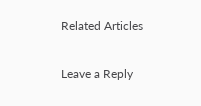Related Articles

Leave a Reply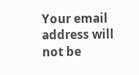Your email address will not be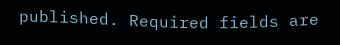published. Required fields are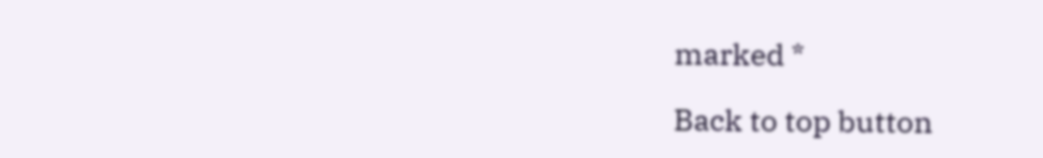marked *

Back to top button